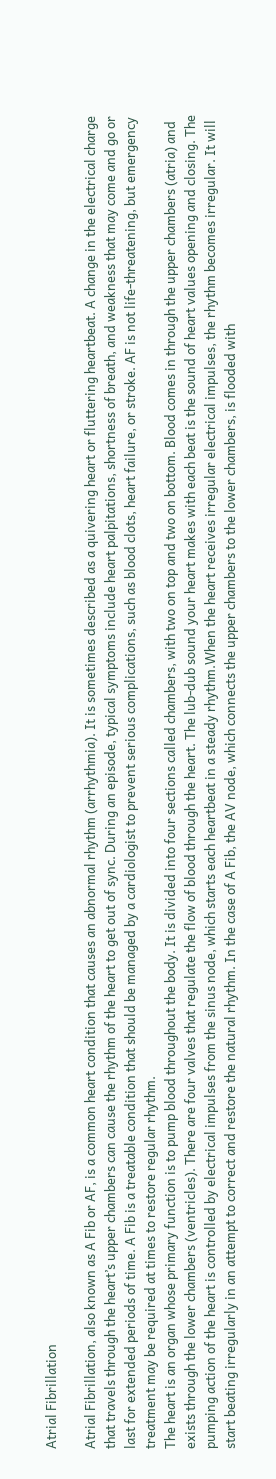Atrial Fibrillation

Atrial Fibrillation, also known as A Fib or AF, is a common heart condition that causes an abnormal rhythm (arrhythmia). It is sometimes described as a quivering heart or fluttering heartbeat. A change in the electrical charge that travels through the heart’s upper chambers can cause the rhythm of the heart to get out of sync. During an episode, typical symptoms include heart palpitations, shortness of breath, and weakness that may come and go or last for extended periods of time. A Fib is a treatable condition that should be managed by a cardiologist to prevent serious complications, such as blood clots, heart failure, or stroke. AF is not life-threatening, but emergency treatment may be required at times to restore regular rhythm.
The heart is an organ whose primary function is to pump blood throughout the body. It is divided into four sections called chambers, with two on top and two on bottom. Blood comes in through the upper chambers (atria) and exists through the lower chambers (ventricles). There are four valves that regulate the flow of blood through the heart. The lub-dub sound your heart makes with each beat is the sound of heart values opening and closing. The pumping action of the heart is controlled by electrical impulses from the sinus node, which starts each heartbeat in a steady rhythm.When the heart receives irregular electrical impulses, the rhythm becomes irregular. It will start beating irregularly in an attempt to correct and restore the natural rhythm. In the case of A Fib, the AV node, which connects the upper chambers to the lower chambers, is flooded with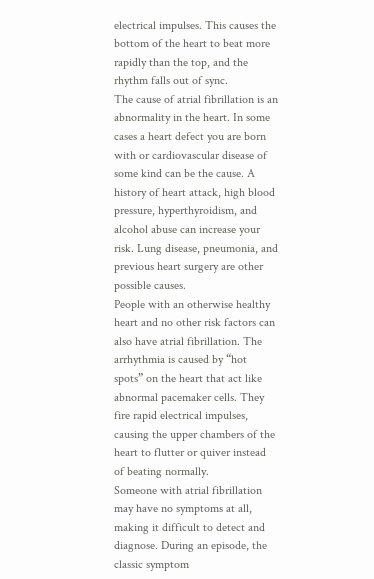electrical impulses. This causes the bottom of the heart to beat more rapidly than the top, and the rhythm falls out of sync.
The cause of atrial fibrillation is an abnormality in the heart. In some cases a heart defect you are born with or cardiovascular disease of some kind can be the cause. A history of heart attack, high blood pressure, hyperthyroidism, and alcohol abuse can increase your risk. Lung disease, pneumonia, and previous heart surgery are other possible causes.
People with an otherwise healthy heart and no other risk factors can also have atrial fibrillation. The arrhythmia is caused by “hot spots” on the heart that act like abnormal pacemaker cells. They fire rapid electrical impulses, causing the upper chambers of the heart to flutter or quiver instead of beating normally.
Someone with atrial fibrillation may have no symptoms at all, making it difficult to detect and diagnose. During an episode, the classic symptom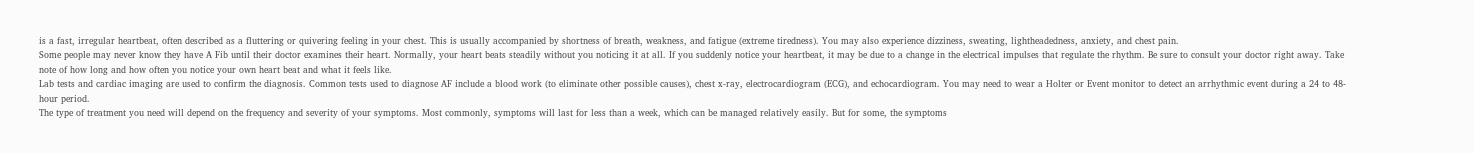is a fast, irregular heartbeat, often described as a fluttering or quivering feeling in your chest. This is usually accompanied by shortness of breath, weakness, and fatigue (extreme tiredness). You may also experience dizziness, sweating, lightheadedness, anxiety, and chest pain.
Some people may never know they have A Fib until their doctor examines their heart. Normally, your heart beats steadily without you noticing it at all. If you suddenly notice your heartbeat, it may be due to a change in the electrical impulses that regulate the rhythm. Be sure to consult your doctor right away. Take note of how long and how often you notice your own heart beat and what it feels like.
Lab tests and cardiac imaging are used to confirm the diagnosis. Common tests used to diagnose AF include a blood work (to eliminate other possible causes), chest x-ray, electrocardiogram (ECG), and echocardiogram. You may need to wear a Holter or Event monitor to detect an arrhythmic event during a 24 to 48-hour period.
The type of treatment you need will depend on the frequency and severity of your symptoms. Most commonly, symptoms will last for less than a week, which can be managed relatively easily. But for some, the symptoms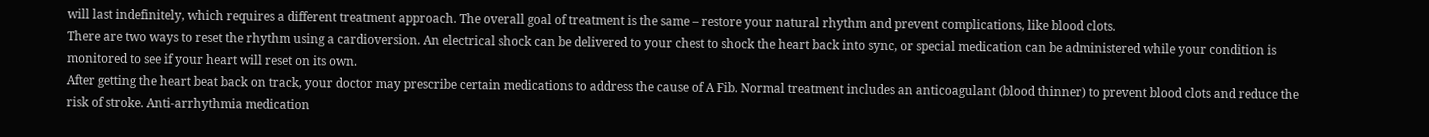will last indefinitely, which requires a different treatment approach. The overall goal of treatment is the same – restore your natural rhythm and prevent complications, like blood clots.
There are two ways to reset the rhythm using a cardioversion. An electrical shock can be delivered to your chest to shock the heart back into sync, or special medication can be administered while your condition is monitored to see if your heart will reset on its own.
After getting the heart beat back on track, your doctor may prescribe certain medications to address the cause of A Fib. Normal treatment includes an anticoagulant (blood thinner) to prevent blood clots and reduce the risk of stroke. Anti-arrhythmia medication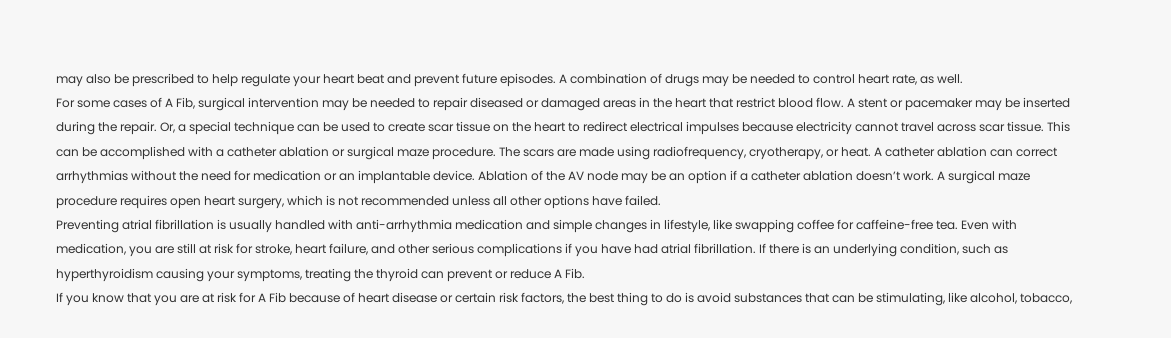may also be prescribed to help regulate your heart beat and prevent future episodes. A combination of drugs may be needed to control heart rate, as well.
For some cases of A Fib, surgical intervention may be needed to repair diseased or damaged areas in the heart that restrict blood flow. A stent or pacemaker may be inserted during the repair. Or, a special technique can be used to create scar tissue on the heart to redirect electrical impulses because electricity cannot travel across scar tissue. This can be accomplished with a catheter ablation or surgical maze procedure. The scars are made using radiofrequency, cryotherapy, or heat. A catheter ablation can correct arrhythmias without the need for medication or an implantable device. Ablation of the AV node may be an option if a catheter ablation doesn’t work. A surgical maze procedure requires open heart surgery, which is not recommended unless all other options have failed.
Preventing atrial fibrillation is usually handled with anti-arrhythmia medication and simple changes in lifestyle, like swapping coffee for caffeine-free tea. Even with medication, you are still at risk for stroke, heart failure, and other serious complications if you have had atrial fibrillation. If there is an underlying condition, such as hyperthyroidism causing your symptoms, treating the thyroid can prevent or reduce A Fib.
If you know that you are at risk for A Fib because of heart disease or certain risk factors, the best thing to do is avoid substances that can be stimulating, like alcohol, tobacco,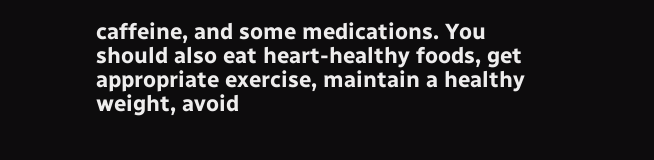caffeine, and some medications. You should also eat heart-healthy foods, get appropriate exercise, maintain a healthy weight, avoid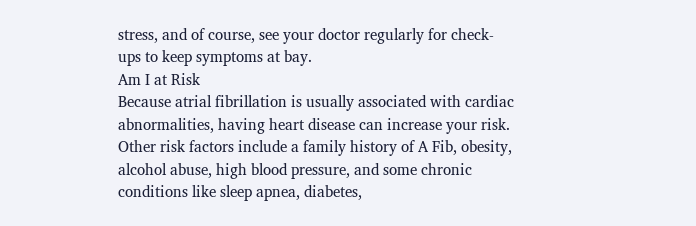stress, and of course, see your doctor regularly for check-ups to keep symptoms at bay.
Am I at Risk
Because atrial fibrillation is usually associated with cardiac abnormalities, having heart disease can increase your risk. Other risk factors include a family history of A Fib, obesity, alcohol abuse, high blood pressure, and some chronic conditions like sleep apnea, diabetes,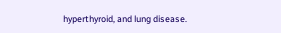hyperthyroid, and lung disease.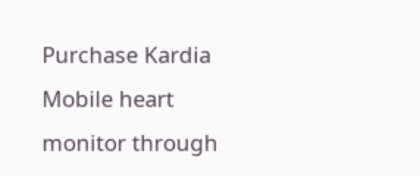Purchase Kardia Mobile heart monitor through